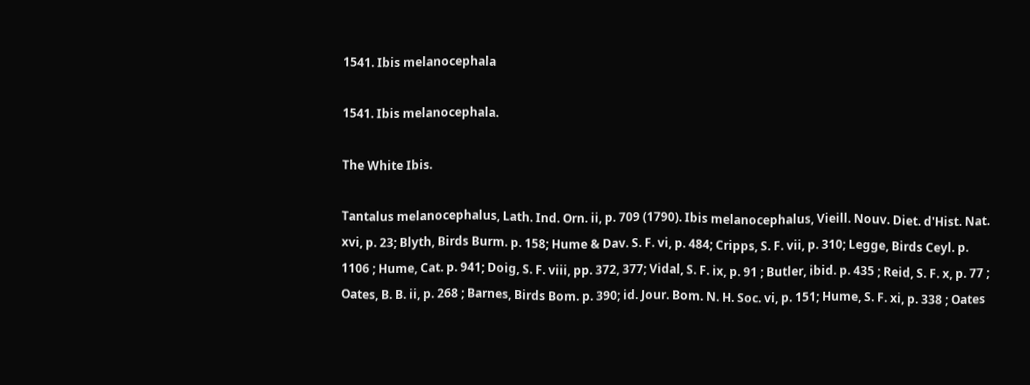1541. Ibis melanocephala

1541. Ibis melanocephala.

The White Ibis.

Tantalus melanocephalus, Lath. Ind. Orn. ii, p. 709 (1790). Ibis melanocephalus, Vieill. Nouv. Diet. d'Hist. Nat. xvi, p. 23; Blyth, Birds Burm. p. 158; Hume & Dav. S. F. vi, p. 484; Cripps, S. F. vii, p. 310; Legge, Birds Ceyl. p. 1106 ; Hume, Cat. p. 941; Doig, S. F. viii, pp. 372, 377; Vidal, S. F. ix, p. 91 ; Butler, ibid. p. 435 ; Reid, S. F. x, p. 77 ; Oates, B. B. ii, p. 268 ; Barnes, Birds Bom. p. 390; id. Jour. Bom. N. H. Soc. vi, p. 151; Hume, S. F. xi, p. 338 ; Oates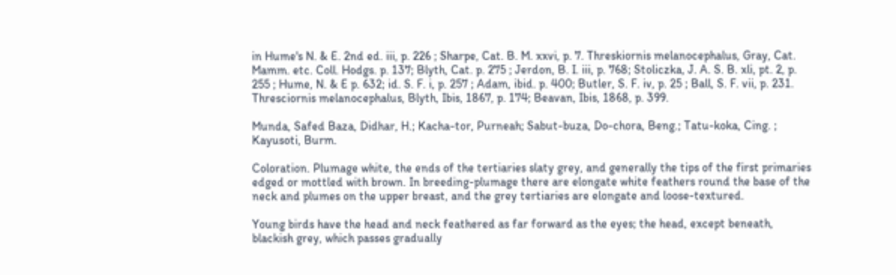in Hume's N. & E. 2nd ed. iii, p. 226 ; Sharpe, Cat. B. M. xxvi, p. 7. Threskiornis melanocephalus, Gray, Cat. Mamm. etc. Coll. Hodgs. p. 137; Blyth, Cat. p. 275 ; Jerdon, B. I. iii, p. 768; Stoliczka, J. A. S. B. xli, pt. 2, p. 255 ; Hume, N. & E p. 632; id. S. F. i, p. 257 ; Adam, ibid. p. 400; Butler, S. F. iv, p. 25 ; Ball, S. F. vii, p. 231. Thresciornis melanocephalus, Blyth, Ibis, 1867, p. 174; Beavan, Ibis, 1868, p. 399.

Munda, Safed Baza, Didhar, H.; Kacha-tor, Purneah; Sabut-buza, Do-chora, Beng.; Tatu-koka, Cing. ; Kayusoti, Burm.

Coloration. Plumage white, the ends of the tertiaries slaty grey, and generally the tips of the first primaries edged or mottled with brown. In breeding-plumage there are elongate white feathers round the base of the neck and plumes on the upper breast, and the grey tertiaries are elongate and loose-textured.

Young birds have the head and neck feathered as far forward as the eyes; the head, except beneath, blackish grey, which passes gradually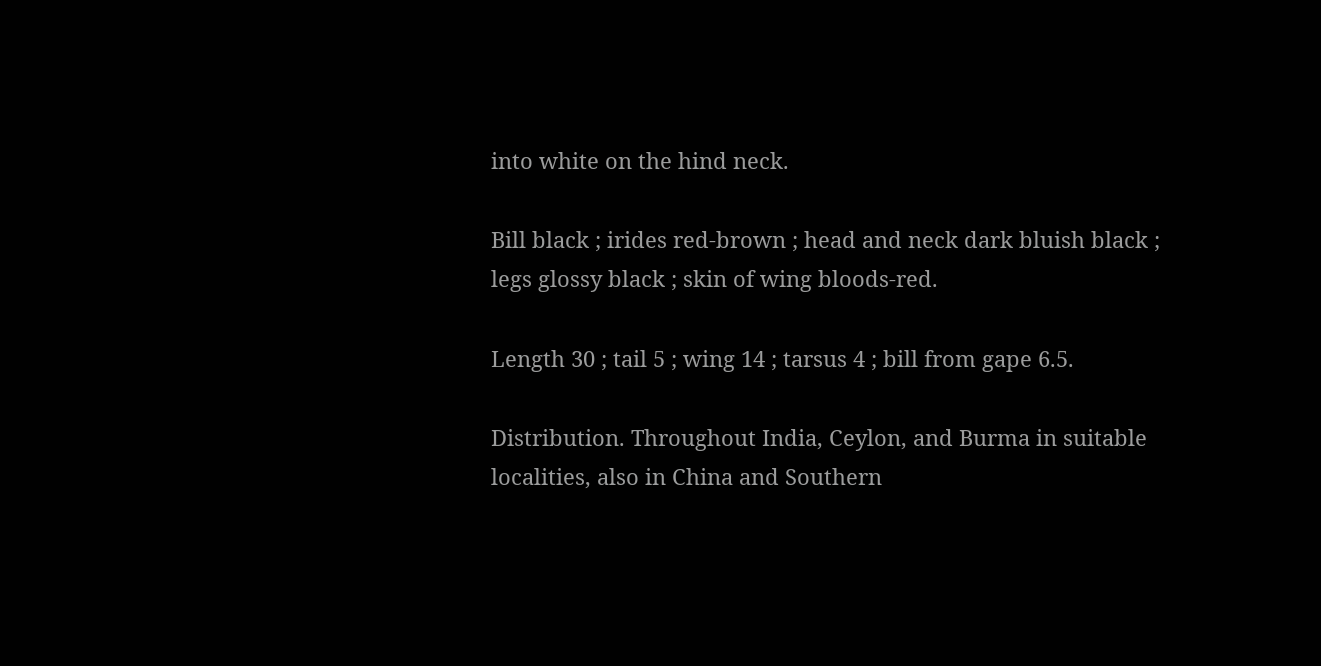into white on the hind neck.

Bill black ; irides red-brown ; head and neck dark bluish black ; legs glossy black ; skin of wing bloods-red.

Length 30 ; tail 5 ; wing 14 ; tarsus 4 ; bill from gape 6.5.

Distribution. Throughout India, Ceylon, and Burma in suitable localities, also in China and Southern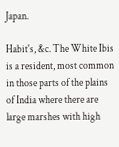Japan.

Habit's, &c. The White Ibis is a resident, most common in those parts of the plains of India where there are large marshes with high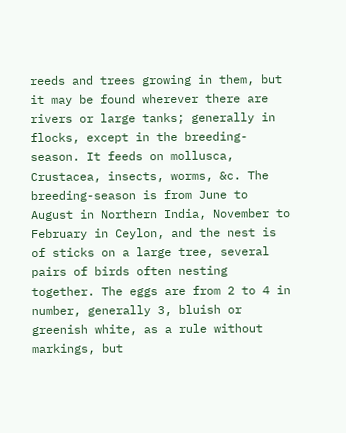reeds and trees growing in them, but it may be found wherever there are rivers or large tanks; generally in flocks, except in the breeding-season. It feeds on mollusca, Crustacea, insects, worms, &c. The breeding-season is from June to August in Northern India, November to February in Ceylon, and the nest is of sticks on a large tree, several pairs of birds often nesting together. The eggs are from 2 to 4 in number, generally 3, bluish or greenish white, as a rule without markings, but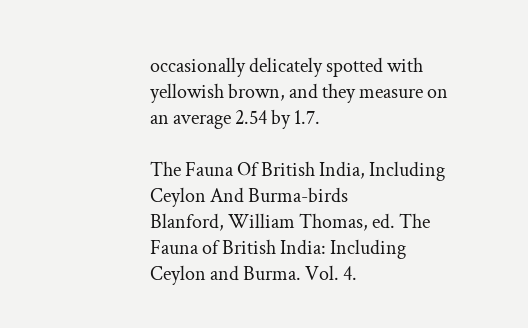occasionally delicately spotted with yellowish brown, and they measure on an average 2.54 by 1.7.

The Fauna Of British India, Including Ceylon And Burma-birds
Blanford, William Thomas, ed. The Fauna of British India: Including Ceylon and Burma. Vol. 4.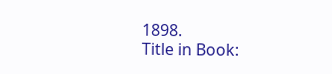1898.
Title in Book: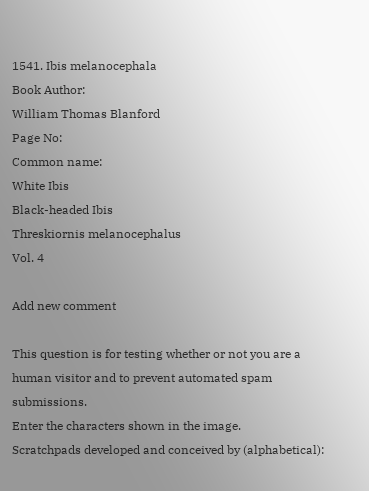1541. Ibis melanocephala
Book Author:
William Thomas Blanford
Page No:
Common name:
White Ibis
Black-headed Ibis
Threskiornis melanocephalus
Vol. 4

Add new comment

This question is for testing whether or not you are a human visitor and to prevent automated spam submissions.
Enter the characters shown in the image.
Scratchpads developed and conceived by (alphabetical):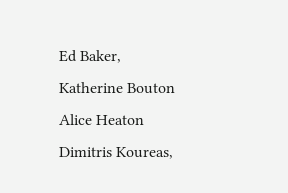Ed Baker, Katherine Bouton Alice Heaton Dimitris Koureas,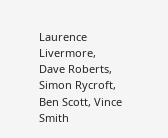Laurence Livermore, Dave Roberts, Simon Rycroft, Ben Scott, Vince Smith